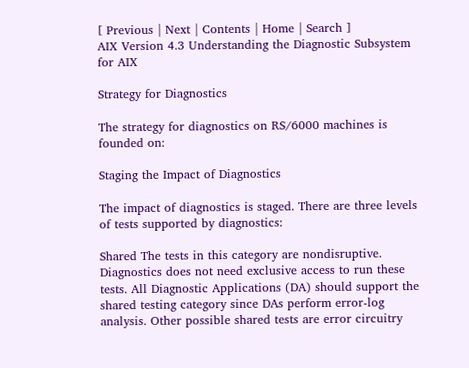[ Previous | Next | Contents | Home | Search ]
AIX Version 4.3 Understanding the Diagnostic Subsystem for AIX

Strategy for Diagnostics

The strategy for diagnostics on RS/6000 machines is founded on:

Staging the Impact of Diagnostics

The impact of diagnostics is staged. There are three levels of tests supported by diagnostics:

Shared The tests in this category are nondisruptive. Diagnostics does not need exclusive access to run these tests. All Diagnostic Applications (DA) should support the shared testing category since DAs perform error-log analysis. Other possible shared tests are error circuitry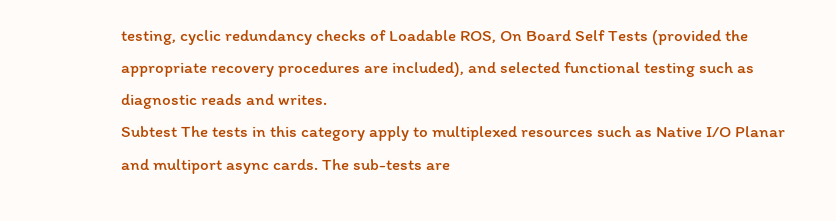testing, cyclic redundancy checks of Loadable ROS, On Board Self Tests (provided the appropriate recovery procedures are included), and selected functional testing such as diagnostic reads and writes.
Subtest The tests in this category apply to multiplexed resources such as Native I/O Planar and multiport async cards. The sub-tests are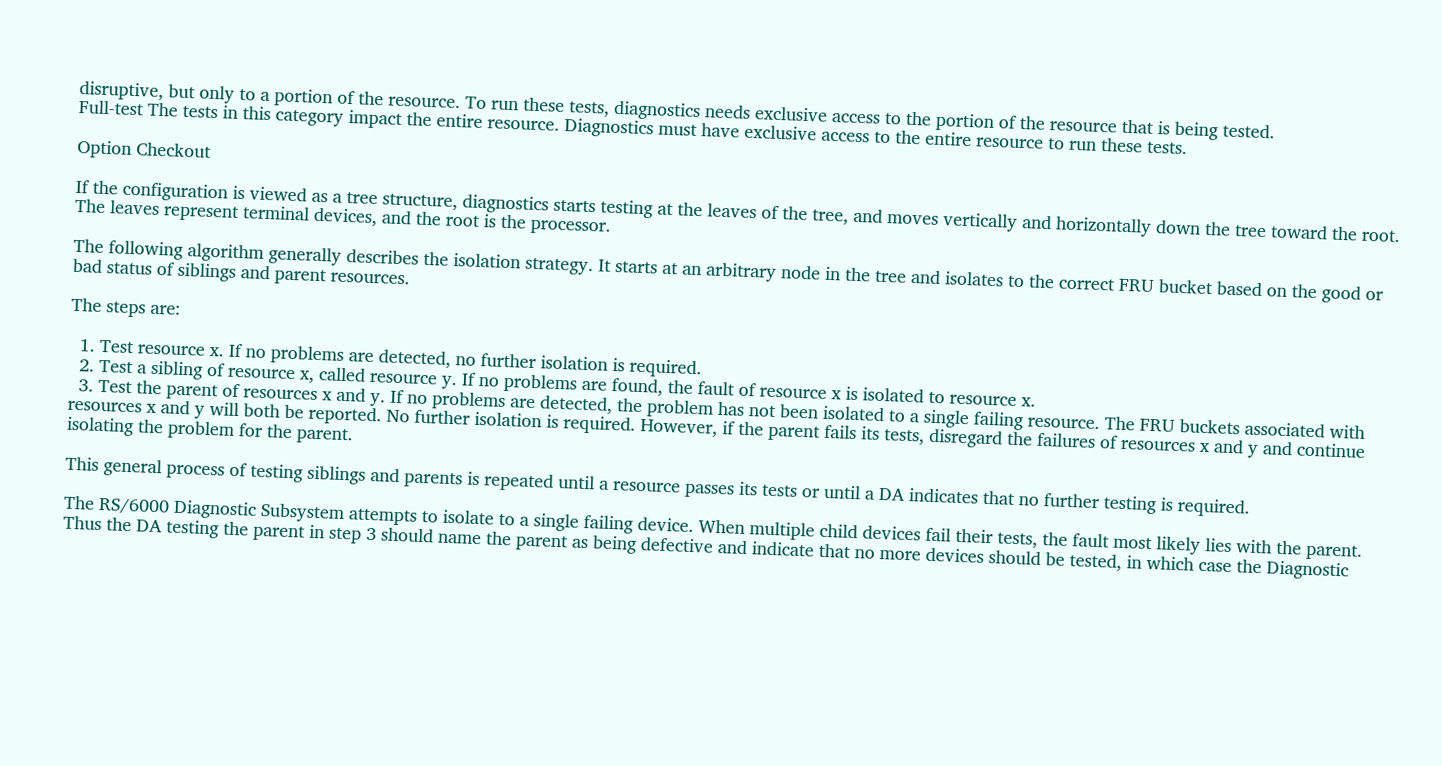disruptive, but only to a portion of the resource. To run these tests, diagnostics needs exclusive access to the portion of the resource that is being tested.
Full-test The tests in this category impact the entire resource. Diagnostics must have exclusive access to the entire resource to run these tests.

Option Checkout

If the configuration is viewed as a tree structure, diagnostics starts testing at the leaves of the tree, and moves vertically and horizontally down the tree toward the root. The leaves represent terminal devices, and the root is the processor.

The following algorithm generally describes the isolation strategy. It starts at an arbitrary node in the tree and isolates to the correct FRU bucket based on the good or bad status of siblings and parent resources.

The steps are:

  1. Test resource x. If no problems are detected, no further isolation is required.
  2. Test a sibling of resource x, called resource y. If no problems are found, the fault of resource x is isolated to resource x.
  3. Test the parent of resources x and y. If no problems are detected, the problem has not been isolated to a single failing resource. The FRU buckets associated with resources x and y will both be reported. No further isolation is required. However, if the parent fails its tests, disregard the failures of resources x and y and continue isolating the problem for the parent.

This general process of testing siblings and parents is repeated until a resource passes its tests or until a DA indicates that no further testing is required.

The RS/6000 Diagnostic Subsystem attempts to isolate to a single failing device. When multiple child devices fail their tests, the fault most likely lies with the parent. Thus the DA testing the parent in step 3 should name the parent as being defective and indicate that no more devices should be tested, in which case the Diagnostic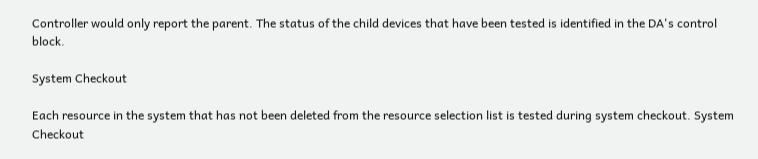Controller would only report the parent. The status of the child devices that have been tested is identified in the DA's control block.

System Checkout

Each resource in the system that has not been deleted from the resource selection list is tested during system checkout. System Checkout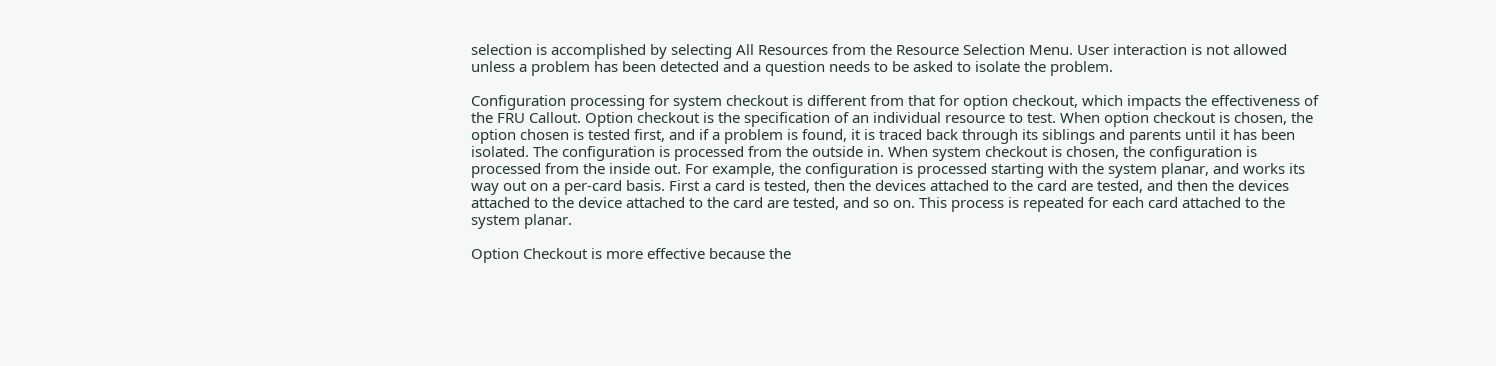selection is accomplished by selecting All Resources from the Resource Selection Menu. User interaction is not allowed unless a problem has been detected and a question needs to be asked to isolate the problem.

Configuration processing for system checkout is different from that for option checkout, which impacts the effectiveness of the FRU Callout. Option checkout is the specification of an individual resource to test. When option checkout is chosen, the option chosen is tested first, and if a problem is found, it is traced back through its siblings and parents until it has been isolated. The configuration is processed from the outside in. When system checkout is chosen, the configuration is processed from the inside out. For example, the configuration is processed starting with the system planar, and works its way out on a per-card basis. First a card is tested, then the devices attached to the card are tested, and then the devices attached to the device attached to the card are tested, and so on. This process is repeated for each card attached to the system planar.

Option Checkout is more effective because the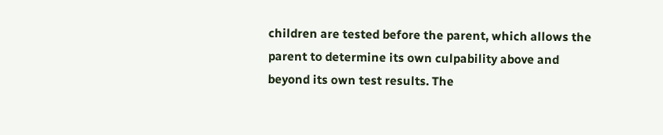children are tested before the parent, which allows the parent to determine its own culpability above and beyond its own test results. The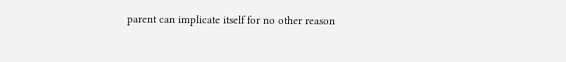parent can implicate itself for no other reason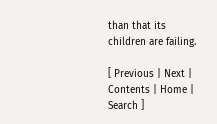than that its children are failing.

[ Previous | Next | Contents | Home | Search ]